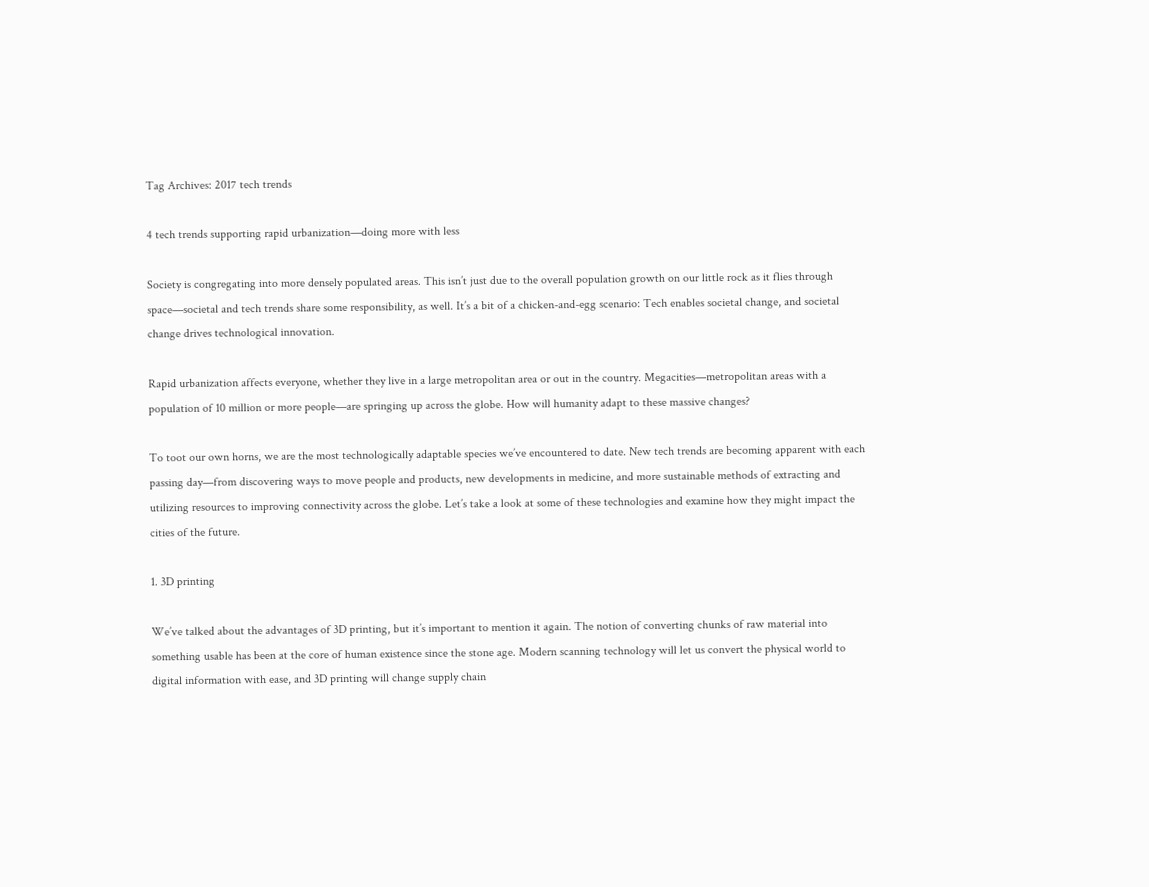Tag Archives: 2017 tech trends

4 tech trends supporting rapid urbanization—doing more with less

Society is congregating into more densely populated areas. This isn’t just due to the overall population growth on our little rock as it flies through space—societal and tech trends share some responsibility, as well. It’s a bit of a chicken-and-egg scenario: Tech enables societal change, and societal change drives technological innovation.

Rapid urbanization affects everyone, whether they live in a large metropolitan area or out in the country. Megacities—metropolitan areas with a population of 10 million or more people—are springing up across the globe. How will humanity adapt to these massive changes?

To toot our own horns, we are the most technologically adaptable species we’ve encountered to date. New tech trends are becoming apparent with each passing day—from discovering ways to move people and products, new developments in medicine, and more sustainable methods of extracting and utilizing resources to improving connectivity across the globe. Let’s take a look at some of these technologies and examine how they might impact the cities of the future.

1. 3D printing

We’ve talked about the advantages of 3D printing, but it’s important to mention it again. The notion of converting chunks of raw material into something usable has been at the core of human existence since the stone age. Modern scanning technology will let us convert the physical world to digital information with ease, and 3D printing will change supply chain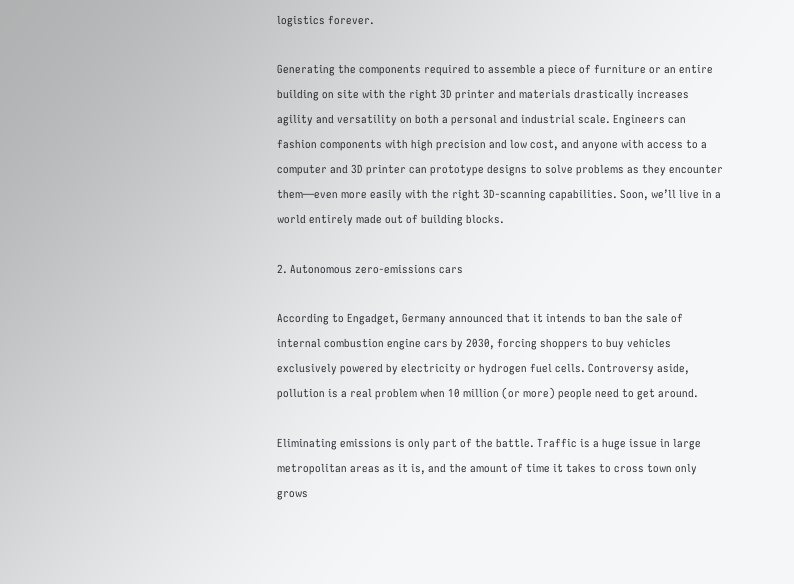logistics forever.

Generating the components required to assemble a piece of furniture or an entire building on site with the right 3D printer and materials drastically increases agility and versatility on both a personal and industrial scale. Engineers can fashion components with high precision and low cost, and anyone with access to a computer and 3D printer can prototype designs to solve problems as they encounter them—even more easily with the right 3D-scanning capabilities. Soon, we’ll live in a world entirely made out of building blocks.

2. Autonomous zero-emissions cars

According to Engadget, Germany announced that it intends to ban the sale of internal combustion engine cars by 2030, forcing shoppers to buy vehicles exclusively powered by electricity or hydrogen fuel cells. Controversy aside, pollution is a real problem when 10 million (or more) people need to get around.

Eliminating emissions is only part of the battle. Traffic is a huge issue in large metropolitan areas as it is, and the amount of time it takes to cross town only grows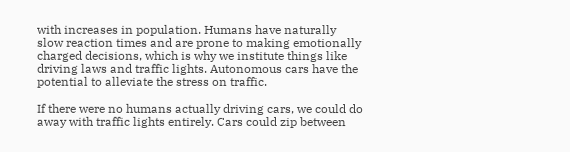with increases in population. Humans have naturally slow reaction times and are prone to making emotionally charged decisions, which is why we institute things like driving laws and traffic lights. Autonomous cars have the potential to alleviate the stress on traffic.

If there were no humans actually driving cars, we could do away with traffic lights entirely. Cars could zip between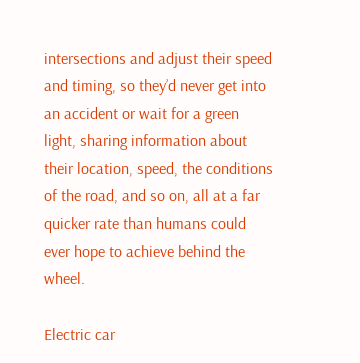intersections and adjust their speed and timing, so they’d never get into an accident or wait for a green light, sharing information about their location, speed, the conditions of the road, and so on, all at a far quicker rate than humans could ever hope to achieve behind the wheel.

Electric car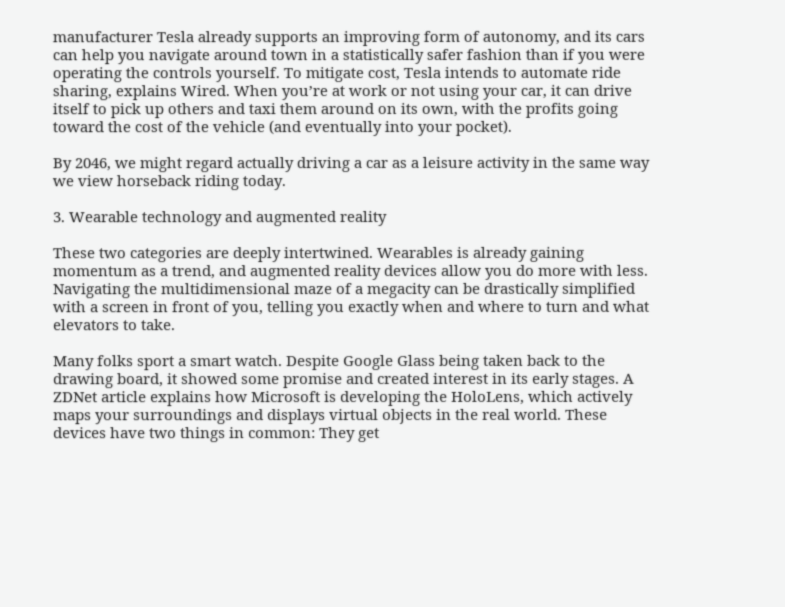manufacturer Tesla already supports an improving form of autonomy, and its cars can help you navigate around town in a statistically safer fashion than if you were operating the controls yourself. To mitigate cost, Tesla intends to automate ride sharing, explains Wired. When you’re at work or not using your car, it can drive itself to pick up others and taxi them around on its own, with the profits going toward the cost of the vehicle (and eventually into your pocket).

By 2046, we might regard actually driving a car as a leisure activity in the same way we view horseback riding today.

3. Wearable technology and augmented reality

These two categories are deeply intertwined. Wearables is already gaining momentum as a trend, and augmented reality devices allow you do more with less. Navigating the multidimensional maze of a megacity can be drastically simplified with a screen in front of you, telling you exactly when and where to turn and what elevators to take.

Many folks sport a smart watch. Despite Google Glass being taken back to the drawing board, it showed some promise and created interest in its early stages. A ZDNet article explains how Microsoft is developing the HoloLens, which actively maps your surroundings and displays virtual objects in the real world. These devices have two things in common: They get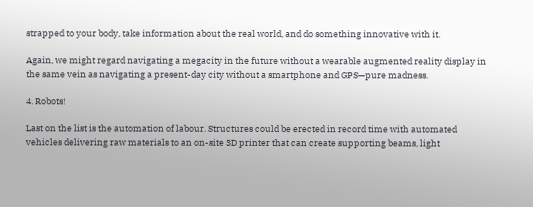strapped to your body, take information about the real world, and do something innovative with it.

Again, we might regard navigating a megacity in the future without a wearable augmented reality display in the same vein as navigating a present-day city without a smartphone and GPS—pure madness.

4. Robots!

Last on the list is the automation of labour. Structures could be erected in record time with automated vehicles delivering raw materials to an on-site 3D printer that can create supporting beams, light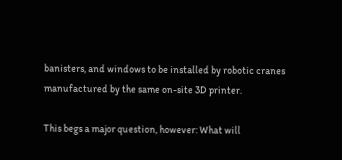banisters, and windows to be installed by robotic cranes manufactured by the same on-site 3D printer.

This begs a major question, however: What will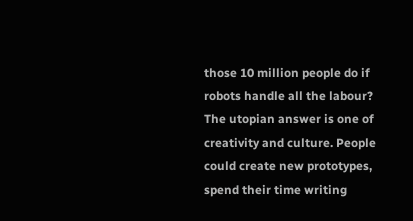those 10 million people do if robots handle all the labour? The utopian answer is one of creativity and culture. People could create new prototypes, spend their time writing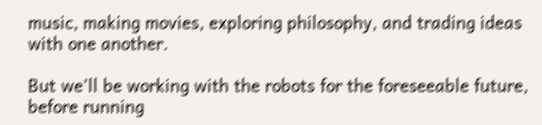music, making movies, exploring philosophy, and trading ideas with one another.

But we’ll be working with the robots for the foreseeable future, before running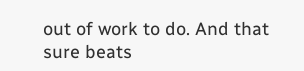out of work to do. And that sure beats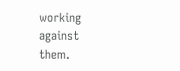working against them.